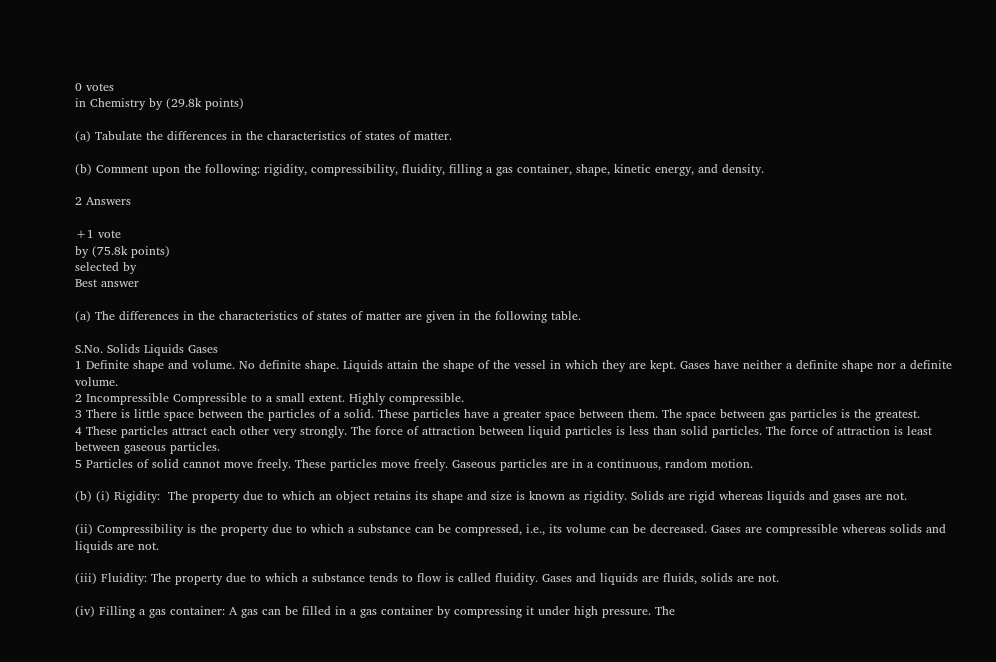0 votes
in Chemistry by (29.8k points)

(a) Tabulate the differences in the characteristics of states of matter.

(b) Comment upon the following: rigidity, compressibility, fluidity, filling a gas container, shape, kinetic energy, and density.

2 Answers

+1 vote
by (75.8k points)
selected by
Best answer

(a) The differences in the characteristics of states of matter are given in the following table.

S.No. Solids Liquids Gases
1 Definite shape and volume. No definite shape. Liquids attain the shape of the vessel in which they are kept. Gases have neither a definite shape nor a definite volume.
2 Incompressible Compressible to a small extent. Highly compressible.
3 There is little space between the particles of a solid. These particles have a greater space between them. The space between gas particles is the greatest.
4 These particles attract each other very strongly. The force of attraction between liquid particles is less than solid particles. The force of attraction is least between gaseous particles.
5 Particles of solid cannot move freely. These particles move freely. Gaseous particles are in a continuous, random motion.

(b) (i) Rigidity:  The property due to which an object retains its shape and size is known as rigidity. Solids are rigid whereas liquids and gases are not.

(ii) Compressibility is the property due to which a substance can be compressed, i.e., its volume can be decreased. Gases are compressible whereas solids and liquids are not.

(iii) Fluidity: The property due to which a substance tends to flow is called fluidity. Gases and liquids are fluids, solids are not.

(iv) Filling a gas container: A gas can be filled in a gas container by compressing it under high pressure. The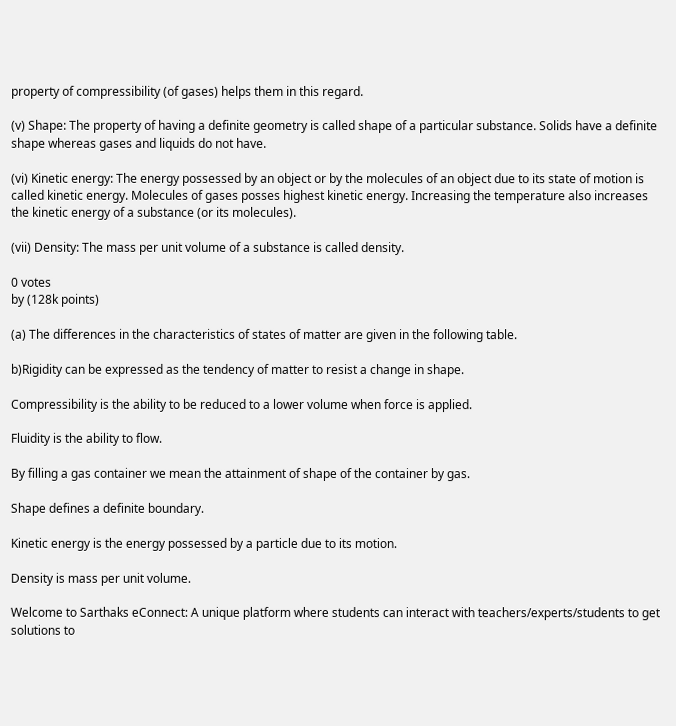property of compressibility (of gases) helps them in this regard.

(v) Shape: The property of having a definite geometry is called shape of a particular substance. Solids have a definite shape whereas gases and liquids do not have.

(vi) Kinetic energy: The energy possessed by an object or by the molecules of an object due to its state of motion is called kinetic energy. Molecules of gases posses highest kinetic energy. Increasing the temperature also increases the kinetic energy of a substance (or its molecules).

(vii) Density: The mass per unit volume of a substance is called density.

0 votes
by (128k points)

(a) The differences in the characteristics of states of matter are given in the following table.

b)Rigidity can be expressed as the tendency of matter to resist a change in shape.

Compressibility is the ability to be reduced to a lower volume when force is applied.

Fluidity is the ability to flow.

By filling a gas container we mean the attainment of shape of the container by gas.

Shape defines a definite boundary.

Kinetic energy is the energy possessed by a particle due to its motion.

Density is mass per unit volume.

Welcome to Sarthaks eConnect: A unique platform where students can interact with teachers/experts/students to get solutions to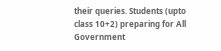their queries. Students (upto class 10+2) preparing for All Government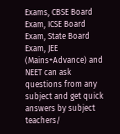Exams, CBSE Board Exam, ICSE Board Exam, State Board Exam, JEE (Mains+Advance) and NEET can ask questions from any subject and get quick answers by subject teachers/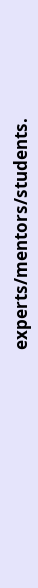experts/mentors/students.